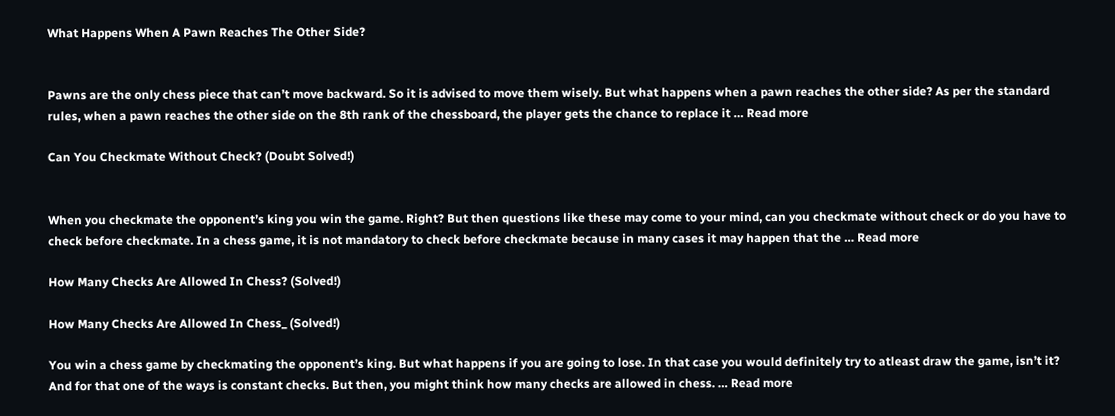What Happens When A Pawn Reaches The Other Side?


Pawns are the only chess piece that can’t move backward. So it is advised to move them wisely. But what happens when a pawn reaches the other side? As per the standard rules, when a pawn reaches the other side on the 8th rank of the chessboard, the player gets the chance to replace it … Read more

Can You Checkmate Without Check? (Doubt Solved!)


When you checkmate the opponent’s king you win the game. Right? But then questions like these may come to your mind, can you checkmate without check or do you have to check before checkmate. In a chess game, it is not mandatory to check before checkmate because in many cases it may happen that the … Read more

How Many Checks Are Allowed In Chess? (Solved!)

How Many Checks Are Allowed In Chess_ (Solved!)

You win a chess game by checkmating the opponent’s king. But what happens if you are going to lose. In that case you would definitely try to atleast draw the game, isn’t it? And for that one of the ways is constant checks. But then, you might think how many checks are allowed in chess. … Read more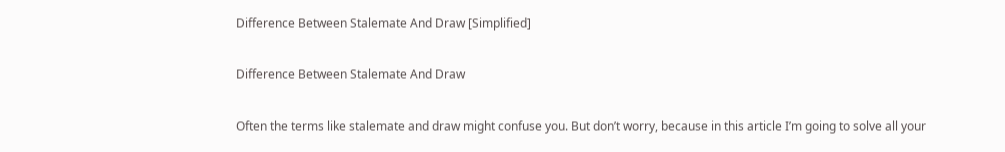Difference Between Stalemate And Draw [Simplified]

Difference Between Stalemate And Draw

Often the terms like stalemate and draw might confuse you. But don’t worry, because in this article I’m going to solve all your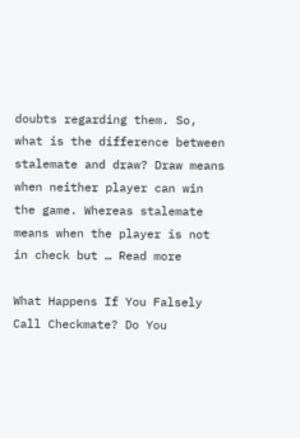doubts regarding them. So, what is the difference between stalemate and draw? Draw means when neither player can win the game. Whereas stalemate means when the player is not in check but … Read more

What Happens If You Falsely Call Checkmate? Do You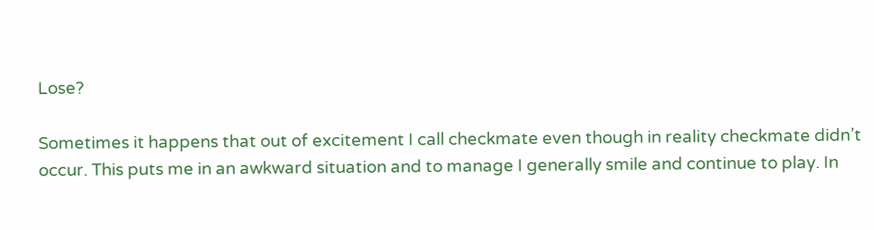Lose?

Sometimes it happens that out of excitement I call checkmate even though in reality checkmate didn’t occur. This puts me in an awkward situation and to manage I generally smile and continue to play. In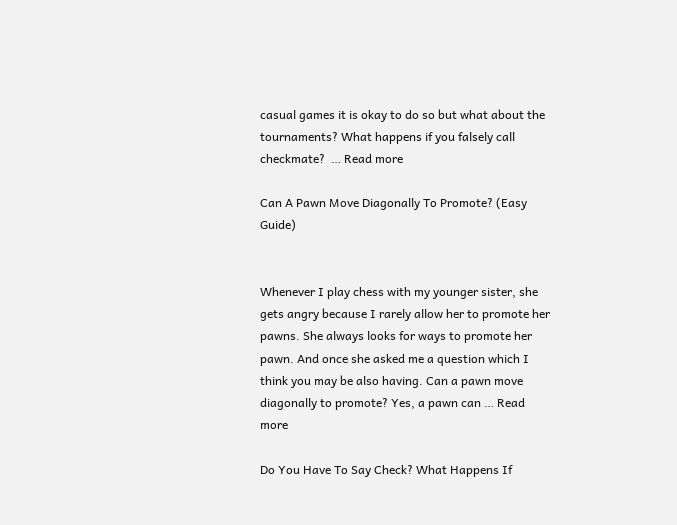casual games it is okay to do so but what about the tournaments? What happens if you falsely call checkmate?  … Read more

Can A Pawn Move Diagonally To Promote? (Easy Guide)


Whenever I play chess with my younger sister, she gets angry because I rarely allow her to promote her pawns. She always looks for ways to promote her pawn. And once she asked me a question which I think you may be also having. Can a pawn move diagonally to promote? Yes, a pawn can … Read more

Do You Have To Say Check? What Happens If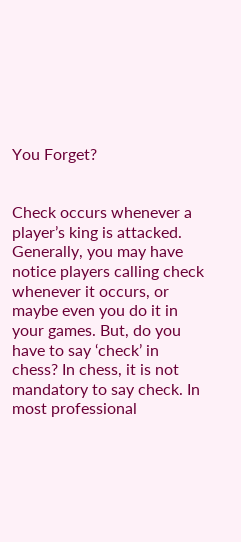You Forget?


Check occurs whenever a player’s king is attacked. Generally, you may have notice players calling check whenever it occurs, or maybe even you do it in your games. But, do you have to say ‘check’ in chess? In chess, it is not mandatory to say check. In most professional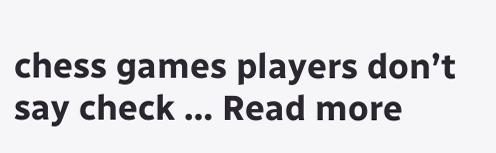chess games players don’t say check … Read more